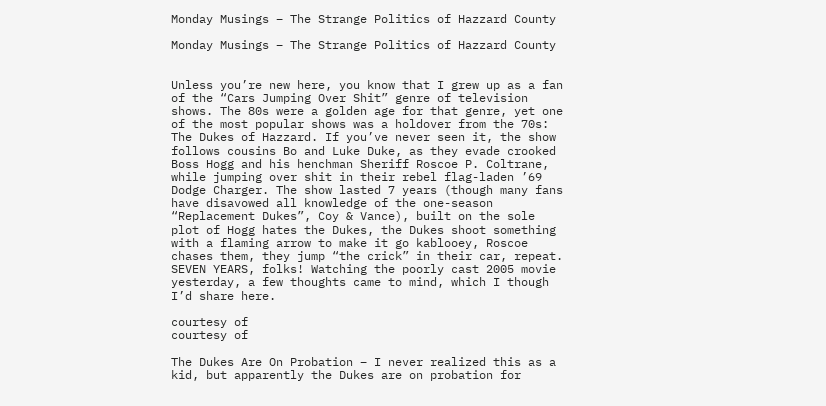Monday Musings – The Strange Politics of Hazzard County

Monday Musings – The Strange Politics of Hazzard County


Unless you’re new here, you know that I grew up as a fan of the “Cars Jumping Over Shit” genre of television shows. The 80s were a golden age for that genre, yet one of the most popular shows was a holdover from the 70s: The Dukes of Hazzard. If you’ve never seen it, the show follows cousins Bo and Luke Duke, as they evade crooked Boss Hogg and his henchman Sheriff Roscoe P. Coltrane, while jumping over shit in their rebel flag-laden ’69 Dodge Charger. The show lasted 7 years (though many fans have disavowed all knowledge of the one-season “Replacement Dukes”, Coy & Vance), built on the sole plot of Hogg hates the Dukes, the Dukes shoot something with a flaming arrow to make it go kablooey, Roscoe chases them, they jump “the crick” in their car, repeat. SEVEN YEARS, folks! Watching the poorly cast 2005 movie yesterday, a few thoughts came to mind, which I though I’d share here.

courtesy of
courtesy of

The Dukes Are On Probation – I never realized this as a kid, but apparently the Dukes are on probation for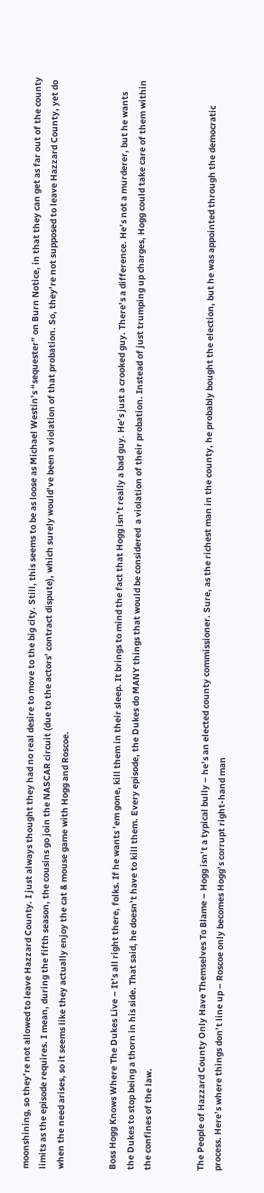moonshining, so they’re not allowed to leave Hazzard County. I just always thought they had no real desire to move to the big city. Still, this seems to be as loose as Michael Westin’s “sequester” on Burn Notice, in that they can get as far out of the county limits as the episode requires. I mean, during the fifth season, the cousins go join the NASCAR circuit (due to the actors’ contract dispute), which surely would’ve been a violation of that probation. So, they’re not supposed to leave Hazzard County, yet do when the need arises, so it seems like they actually enjoy the cat & mouse game with Hogg and Roscoe.


Boss Hogg Knows Where The Dukes Live – It’s all right there, folks. If he wants ’em gone, kill them in their sleep. It brings to mind the fact that Hogg isn’t really a bad guy. He’s just a crooked guy. There’s a difference. He’s not a murderer, but he wants the Dukes to stop being a thorn in his side. That said, he doesn’t have to kill them. Every episode, the Dukes do MANY things that would be considered  a violation of their probation. Instead of just trumping up charges, Hogg could take care of them within the confines of the law.


The People of Hazzard County Only Have Themselves To Blame – Hogg isn’t a typical bully – he’s an elected county commissioner. Sure, as the richest man in the county, he probably bought the election, but he was appointed through the democratic process. Here’s where things don’t line up – Roscoe only becomes Hogg’s corrupt right-hand man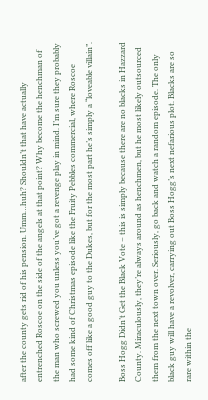after the county gets rid of his pension. Umm…huh? Shouldn’t that have actually entrenched Roscoe on the side of the angels at that point? Why become the henchman of the man who screwed you unless you’ve got a revenge play in mind. I’m sure they probably had some kind of Christmas episode like the Fruity Pebbles commercial, where Roscoe comes off like a good guy to the Dukes, but for the most part he’s simply a “loveable villain”.

Boss Hogg Didn’t Get the Black Vote – this is simply because there are no blacks in Hazzard County. Miraculously, they’re always around as henchmen, but he most likely outsourced them from the next town over. Seriously, go back and watch a random episode. The only black guy will have a revolver, carrying out Boss Hogg’s next nefarious plot. Blacks are so rare within the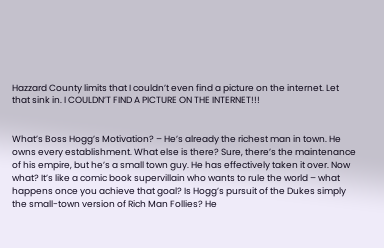Hazzard County limits that I couldn’t even find a picture on the internet. Let that sink in. I COULDN’T FIND A PICTURE ON THE INTERNET!!!


What’s Boss Hogg’s Motivation? – He’s already the richest man in town. He owns every establishment. What else is there? Sure, there’s the maintenance of his empire, but he’s a small town guy. He has effectively taken it over. Now what? It’s like a comic book supervillain who wants to rule the world – what happens once you achieve that goal? Is Hogg’s pursuit of the Dukes simply the small-town version of Rich Man Follies? He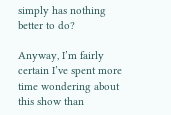simply has nothing better to do?

Anyway, I’m fairly certain I’ve spent more time wondering about this show than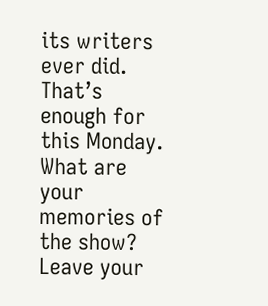its writers ever did. That’s enough for this Monday. What are your memories of the show? Leave your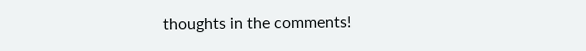thoughts in the comments!